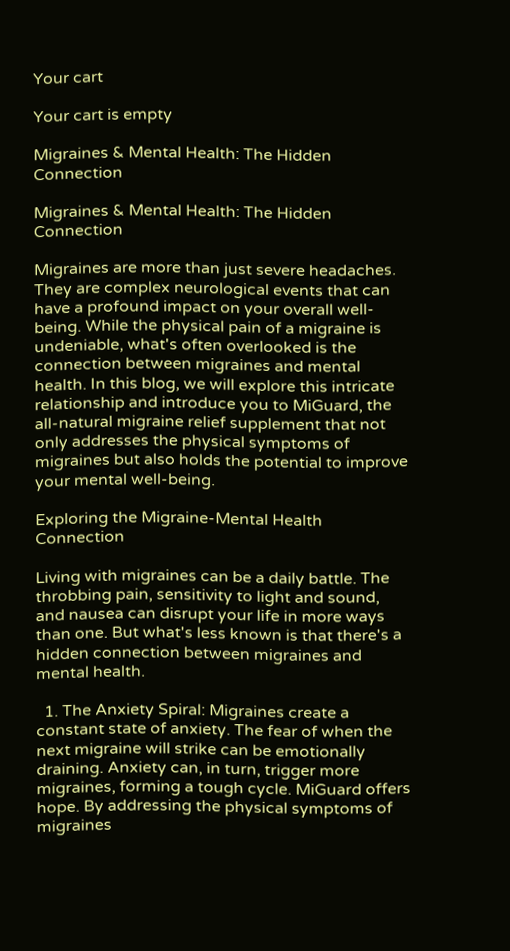Your cart

Your cart is empty

Migraines & Mental Health: The Hidden Connection

Migraines & Mental Health: The Hidden Connection

Migraines are more than just severe headaches. They are complex neurological events that can have a profound impact on your overall well-being. While the physical pain of a migraine is undeniable, what's often overlooked is the connection between migraines and mental health. In this blog, we will explore this intricate relationship and introduce you to MiGuard, the all-natural migraine relief supplement that not only addresses the physical symptoms of migraines but also holds the potential to improve your mental well-being.

Exploring the Migraine-Mental Health Connection

Living with migraines can be a daily battle. The throbbing pain, sensitivity to light and sound, and nausea can disrupt your life in more ways than one. But what's less known is that there's a hidden connection between migraines and mental health.

  1. The Anxiety Spiral: Migraines create a constant state of anxiety. The fear of when the next migraine will strike can be emotionally draining. Anxiety can, in turn, trigger more migraines, forming a tough cycle. MiGuard offers hope. By addressing the physical symptoms of migraines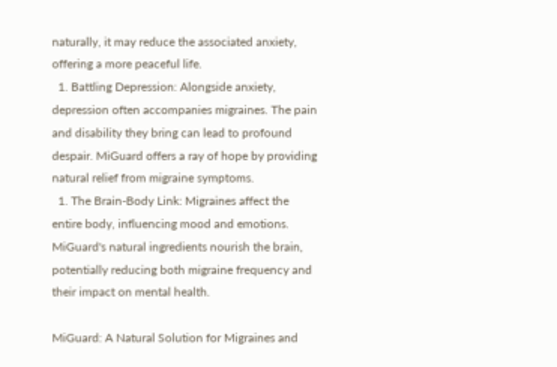naturally, it may reduce the associated anxiety, offering a more peaceful life.
  1. Battling Depression: Alongside anxiety, depression often accompanies migraines. The pain and disability they bring can lead to profound despair. MiGuard offers a ray of hope by providing natural relief from migraine symptoms.
  1. The Brain-Body Link: Migraines affect the entire body, influencing mood and emotions. MiGuard's natural ingredients nourish the brain, potentially reducing both migraine frequency and their impact on mental health.

MiGuard: A Natural Solution for Migraines and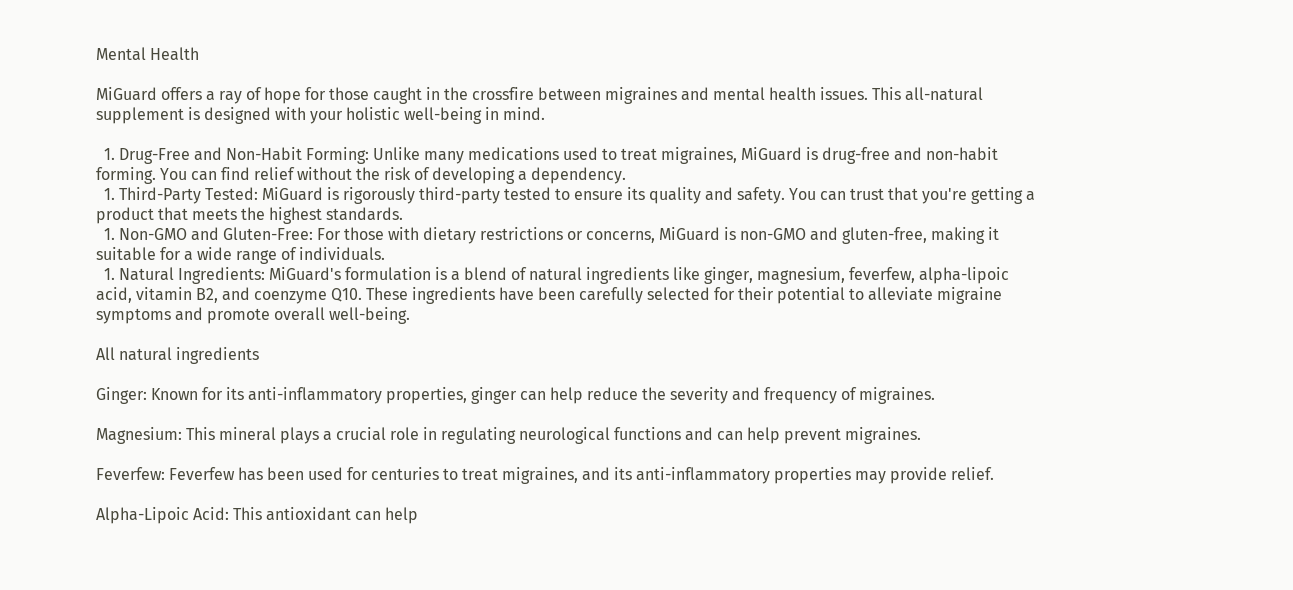Mental Health

MiGuard offers a ray of hope for those caught in the crossfire between migraines and mental health issues. This all-natural supplement is designed with your holistic well-being in mind.

  1. Drug-Free and Non-Habit Forming: Unlike many medications used to treat migraines, MiGuard is drug-free and non-habit forming. You can find relief without the risk of developing a dependency.
  1. Third-Party Tested: MiGuard is rigorously third-party tested to ensure its quality and safety. You can trust that you're getting a product that meets the highest standards.
  1. Non-GMO and Gluten-Free: For those with dietary restrictions or concerns, MiGuard is non-GMO and gluten-free, making it suitable for a wide range of individuals.
  1. Natural Ingredients: MiGuard's formulation is a blend of natural ingredients like ginger, magnesium, feverfew, alpha-lipoic acid, vitamin B2, and coenzyme Q10. These ingredients have been carefully selected for their potential to alleviate migraine symptoms and promote overall well-being.

All natural ingredients

Ginger: Known for its anti-inflammatory properties, ginger can help reduce the severity and frequency of migraines.

Magnesium: This mineral plays a crucial role in regulating neurological functions and can help prevent migraines.

Feverfew: Feverfew has been used for centuries to treat migraines, and its anti-inflammatory properties may provide relief.

Alpha-Lipoic Acid: This antioxidant can help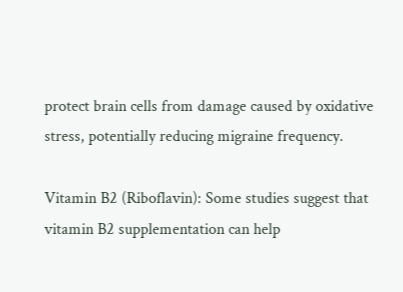protect brain cells from damage caused by oxidative stress, potentially reducing migraine frequency.

Vitamin B2 (Riboflavin): Some studies suggest that vitamin B2 supplementation can help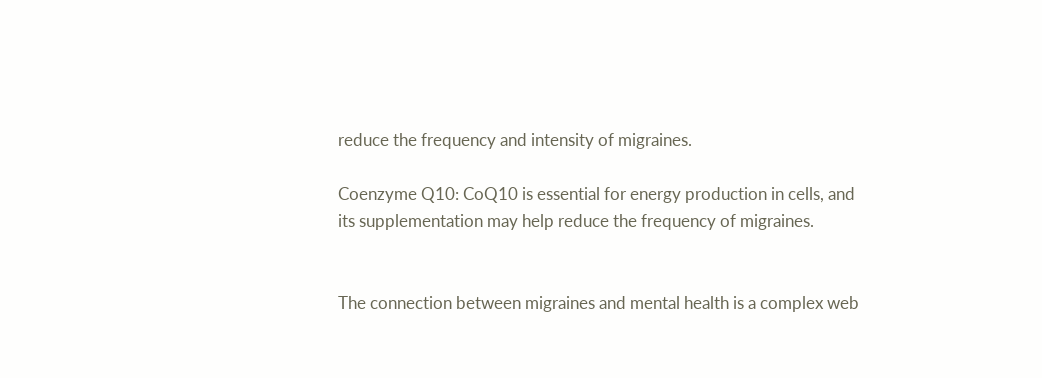reduce the frequency and intensity of migraines.

Coenzyme Q10: CoQ10 is essential for energy production in cells, and its supplementation may help reduce the frequency of migraines.


The connection between migraines and mental health is a complex web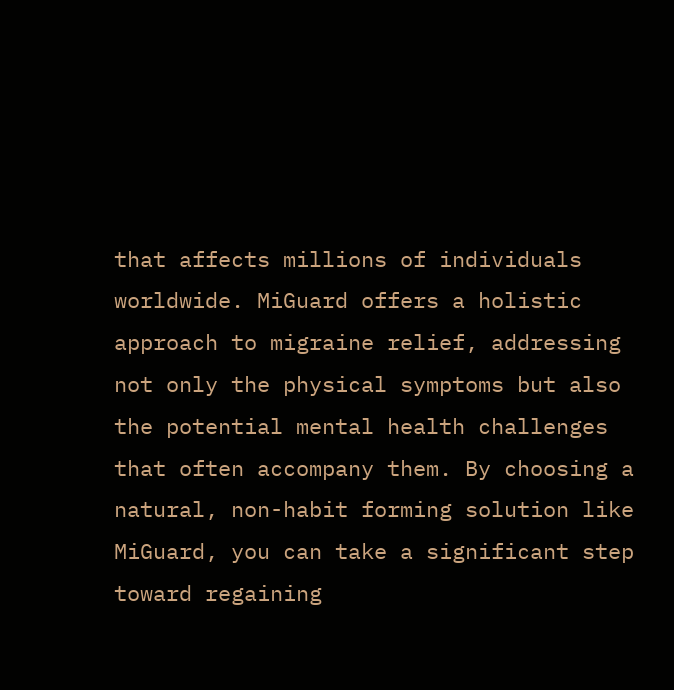that affects millions of individuals worldwide. MiGuard offers a holistic approach to migraine relief, addressing not only the physical symptoms but also the potential mental health challenges that often accompany them. By choosing a natural, non-habit forming solution like MiGuard, you can take a significant step toward regaining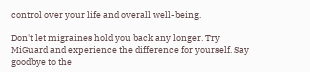control over your life and overall well-being.

Don't let migraines hold you back any longer. Try MiGuard and experience the difference for yourself. Say goodbye to the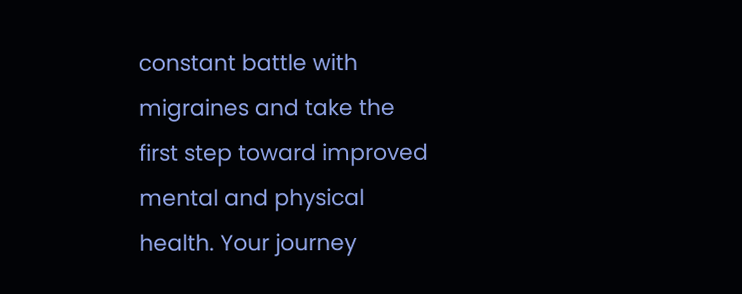constant battle with migraines and take the first step toward improved mental and physical health. Your journey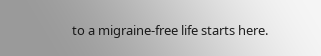to a migraine-free life starts here.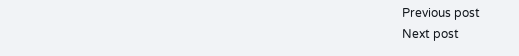Previous post
Next post